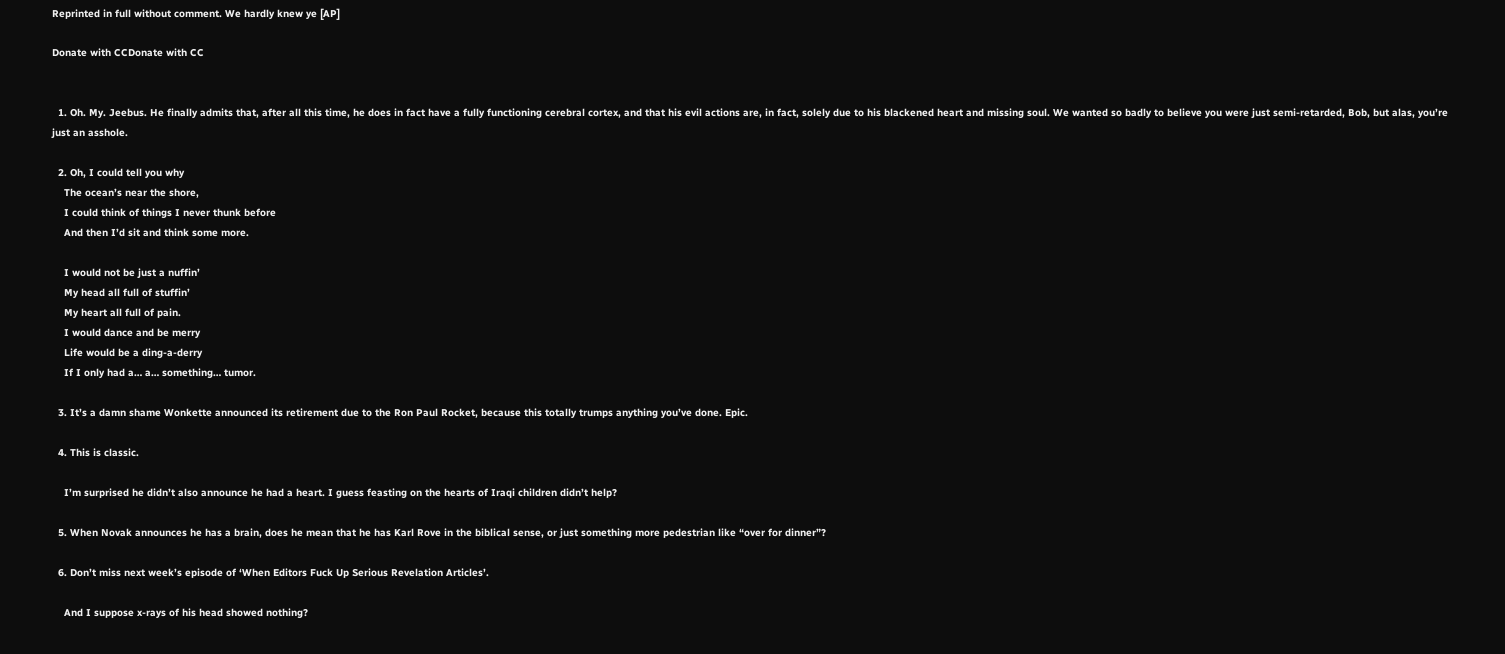Reprinted in full without comment. We hardly knew ye [AP]

Donate with CCDonate with CC


  1. Oh. My. Jeebus. He finally admits that, after all this time, he does in fact have a fully functioning cerebral cortex, and that his evil actions are, in fact, solely due to his blackened heart and missing soul. We wanted so badly to believe you were just semi-retarded, Bob, but alas, you’re just an asshole.

  2. Oh, I could tell you why
    The ocean’s near the shore,
    I could think of things I never thunk before
    And then I’d sit and think some more.

    I would not be just a nuffin’
    My head all full of stuffin’
    My heart all full of pain.
    I would dance and be merry
    Life would be a ding-a-derry
    If I only had a… a… something… tumor.

  3. It’s a damn shame Wonkette announced its retirement due to the Ron Paul Rocket, because this totally trumps anything you’ve done. Epic.

  4. This is classic.

    I’m surprised he didn’t also announce he had a heart. I guess feasting on the hearts of Iraqi children didn’t help?

  5. When Novak announces he has a brain, does he mean that he has Karl Rove in the biblical sense, or just something more pedestrian like “over for dinner”?

  6. Don’t miss next week’s episode of ‘When Editors Fuck Up Serious Revelation Articles’.

    And I suppose x-rays of his head showed nothing?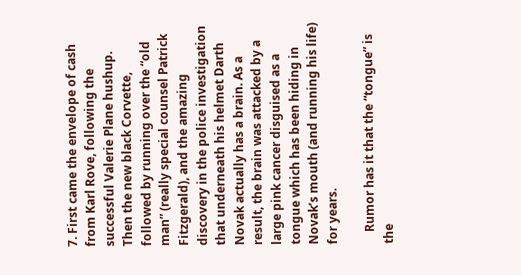7. First came the envelope of cash from Karl Rove, following the successful Valerie Plane hushup. Then the new black Corvette, followed by running over the “old man” (really special counsel Patrick Fitzgerald), and the amazing discovery in the police investigation that underneath his helmet Darth Novak actually has a brain. As a result, the brain was attacked by a large pink cancer disguised as a tongue which has been hiding in Novak’s mouth (and running his life) for years.

    Rumor has it that the “tongue” is the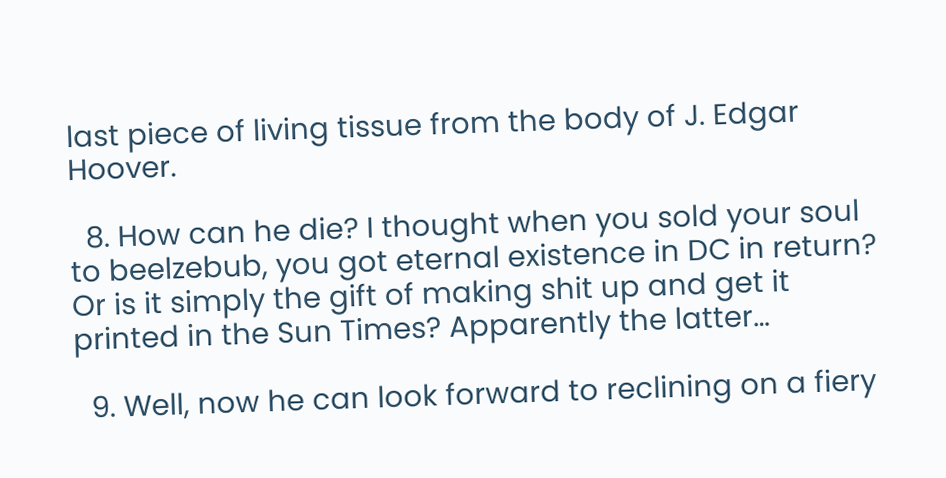last piece of living tissue from the body of J. Edgar Hoover.

  8. How can he die? I thought when you sold your soul to beelzebub, you got eternal existence in DC in return? Or is it simply the gift of making shit up and get it printed in the Sun Times? Apparently the latter…

  9. Well, now he can look forward to reclining on a fiery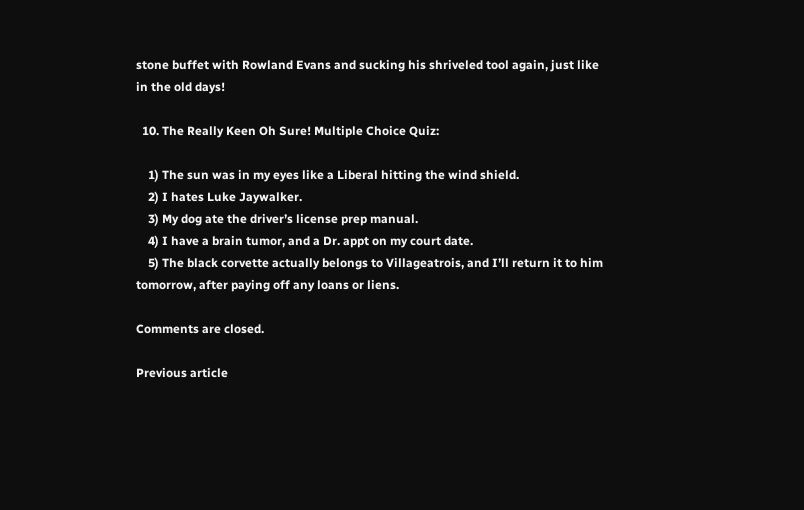stone buffet with Rowland Evans and sucking his shriveled tool again, just like in the old days!

  10. The Really Keen Oh Sure! Multiple Choice Quiz:

    1) The sun was in my eyes like a Liberal hitting the wind shield.
    2) I hates Luke Jaywalker.
    3) My dog ate the driver’s license prep manual.
    4) I have a brain tumor, and a Dr. appt on my court date.
    5) The black corvette actually belongs to Villageatrois, and I’ll return it to him tomorrow, after paying off any loans or liens.

Comments are closed.

Previous article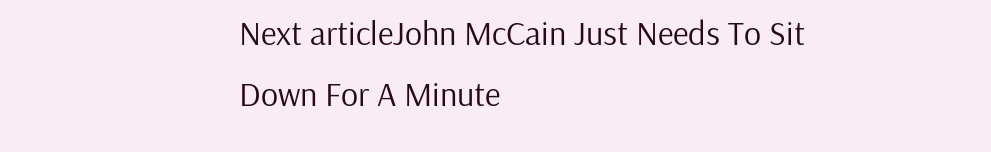Next articleJohn McCain Just Needs To Sit Down For A Minute